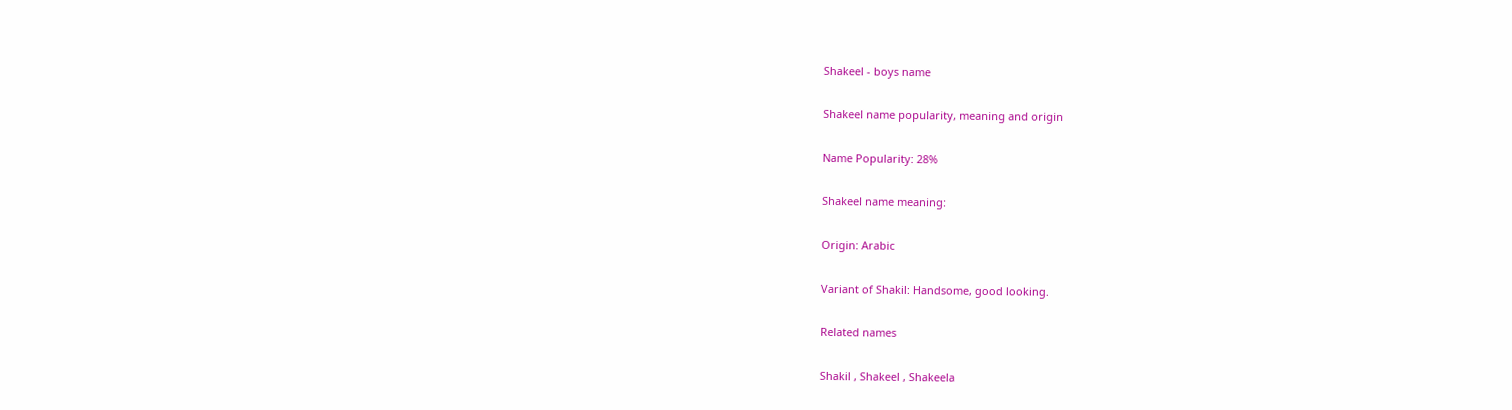Shakeel - boys name

Shakeel name popularity, meaning and origin

Name Popularity: 28%

Shakeel name meaning:

Origin: Arabic

Variant of Shakil: Handsome, good looking.

Related names

Shakil , Shakeel , Shakeela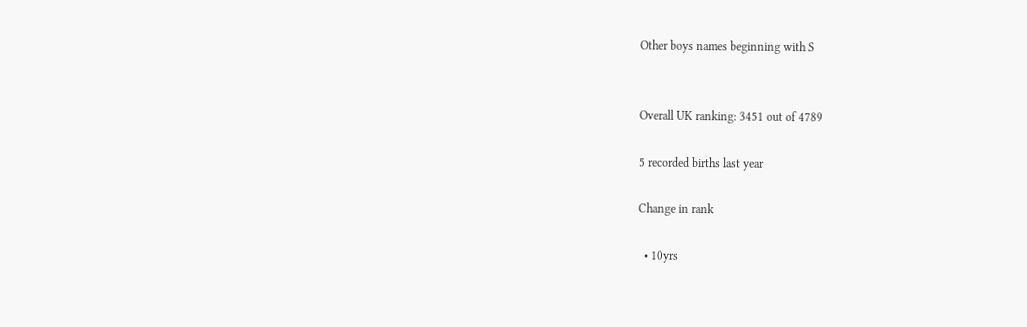Other boys names beginning with S


Overall UK ranking: 3451 out of 4789

5 recorded births last year

Change in rank

  • 10yrs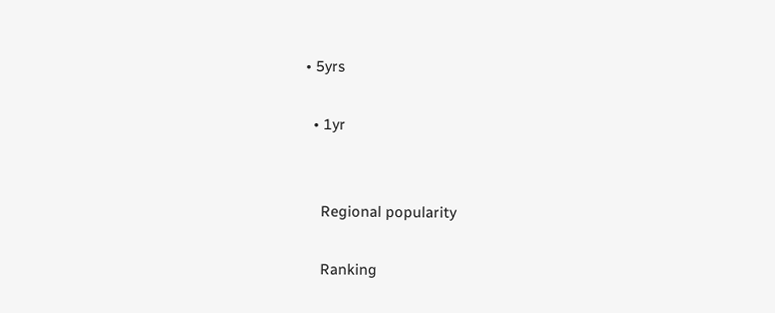• 5yrs

  • 1yr


    Regional popularity

    Ranking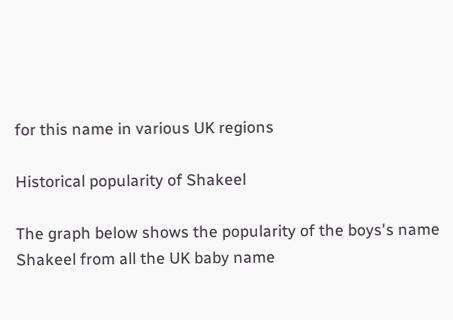for this name in various UK regions

Historical popularity of Shakeel

The graph below shows the popularity of the boys's name Shakeel from all the UK baby name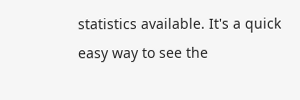statistics available. It's a quick easy way to see the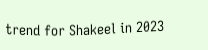trend for Shakeel in 2023